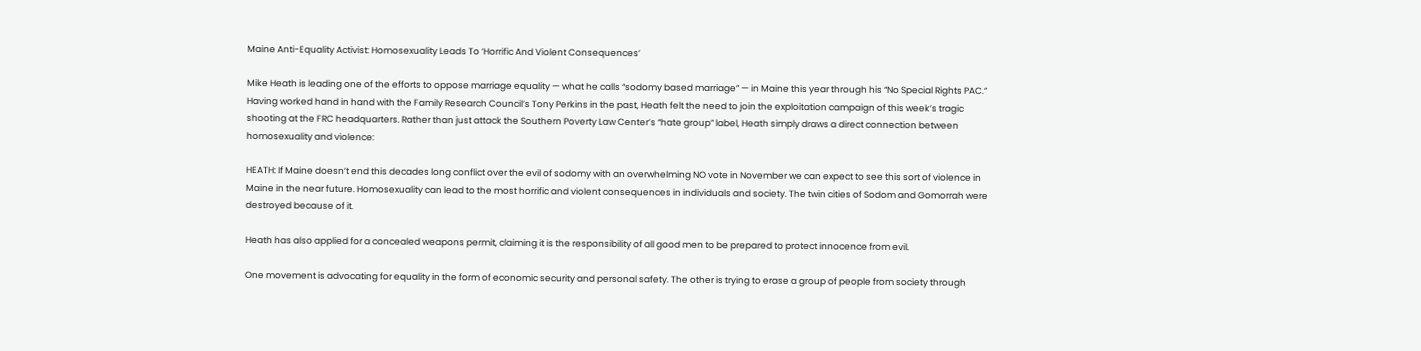Maine Anti-Equality Activist: Homosexuality Leads To ‘Horrific And Violent Consequences’

Mike Heath is leading one of the efforts to oppose marriage equality — what he calls “sodomy based marriage” — in Maine this year through his “No Special Rights PAC.” Having worked hand in hand with the Family Research Council’s Tony Perkins in the past, Heath felt the need to join the exploitation campaign of this week’s tragic shooting at the FRC headquarters. Rather than just attack the Southern Poverty Law Center’s “hate group” label, Heath simply draws a direct connection between homosexuality and violence:

HEATH: If Maine doesn’t end this decades long conflict over the evil of sodomy with an overwhelming NO vote in November we can expect to see this sort of violence in Maine in the near future. Homosexuality can lead to the most horrific and violent consequences in individuals and society. The twin cities of Sodom and Gomorrah were destroyed because of it.

Heath has also applied for a concealed weapons permit, claiming it is the responsibility of all good men to be prepared to protect innocence from evil.

One movement is advocating for equality in the form of economic security and personal safety. The other is trying to erase a group of people from society through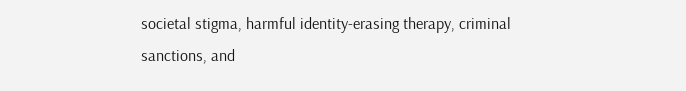societal stigma, harmful identity-erasing therapy, criminal sanctions, and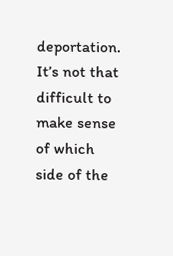deportation. It’s not that difficult to make sense of which side of the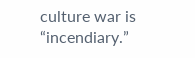culture war is “incendiary.”